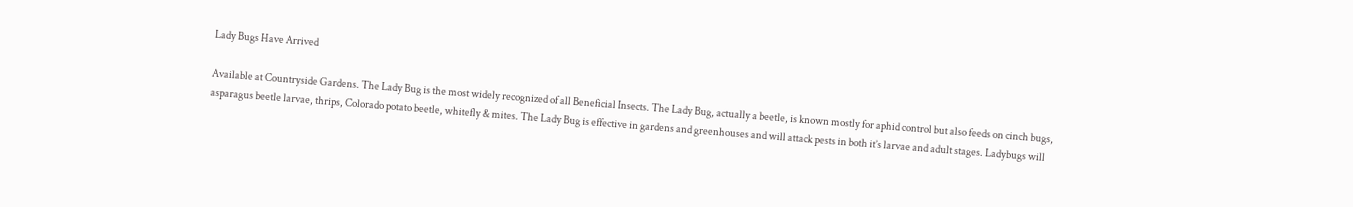Lady Bugs Have Arrived

Available at Countryside Gardens. The Lady Bug is the most widely recognized of all Beneficial Insects. The Lady Bug, actually a beetle, is known mostly for aphid control but also feeds on cinch bugs, asparagus beetle larvae, thrips, Colorado potato beetle, whitefly & mites. The Lady Bug is effective in gardens and greenhouses and will attack pests in both it’s larvae and adult stages. Ladybugs will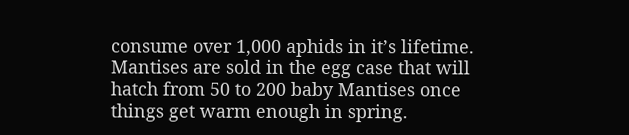consume over 1,000 aphids in it’s lifetime.
Mantises are sold in the egg case that will hatch from 50 to 200 baby Mantises once things get warm enough in spring.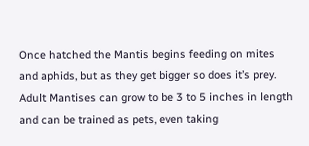Once hatched the Mantis begins feeding on mites and aphids, but as they get bigger so does it’s prey. Adult Mantises can grow to be 3 to 5 inches in length and can be trained as pets, even taking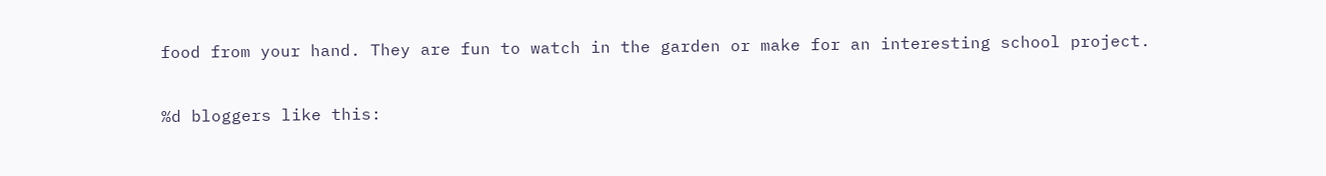food from your hand. They are fun to watch in the garden or make for an interesting school project.

%d bloggers like this: